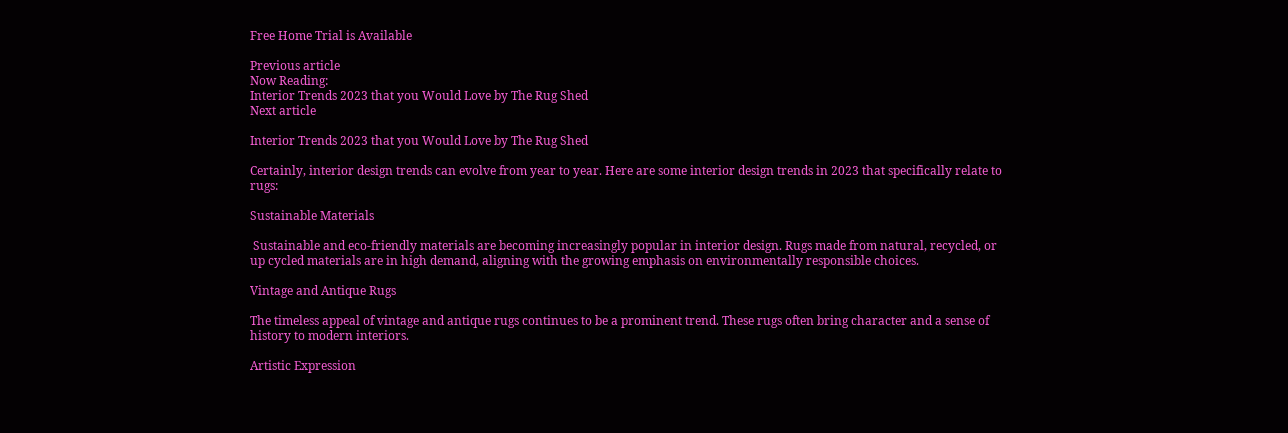Free Home Trial is Available

Previous article
Now Reading:
Interior Trends 2023 that you Would Love by The Rug Shed
Next article

Interior Trends 2023 that you Would Love by The Rug Shed

Certainly, interior design trends can evolve from year to year. Here are some interior design trends in 2023 that specifically relate to rugs:

Sustainable Materials

 Sustainable and eco-friendly materials are becoming increasingly popular in interior design. Rugs made from natural, recycled, or up cycled materials are in high demand, aligning with the growing emphasis on environmentally responsible choices.

Vintage and Antique Rugs

The timeless appeal of vintage and antique rugs continues to be a prominent trend. These rugs often bring character and a sense of history to modern interiors.

Artistic Expression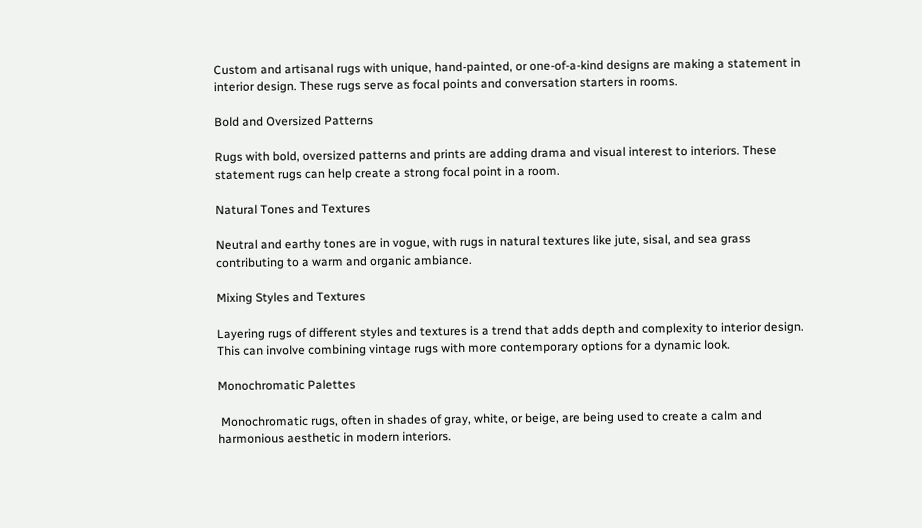Custom and artisanal rugs with unique, hand-painted, or one-of-a-kind designs are making a statement in interior design. These rugs serve as focal points and conversation starters in rooms.

Bold and Oversized Patterns

Rugs with bold, oversized patterns and prints are adding drama and visual interest to interiors. These statement rugs can help create a strong focal point in a room.

Natural Tones and Textures

Neutral and earthy tones are in vogue, with rugs in natural textures like jute, sisal, and sea grass contributing to a warm and organic ambiance.

Mixing Styles and Textures

Layering rugs of different styles and textures is a trend that adds depth and complexity to interior design. This can involve combining vintage rugs with more contemporary options for a dynamic look.

Monochromatic Palettes

 Monochromatic rugs, often in shades of gray, white, or beige, are being used to create a calm and harmonious aesthetic in modern interiors.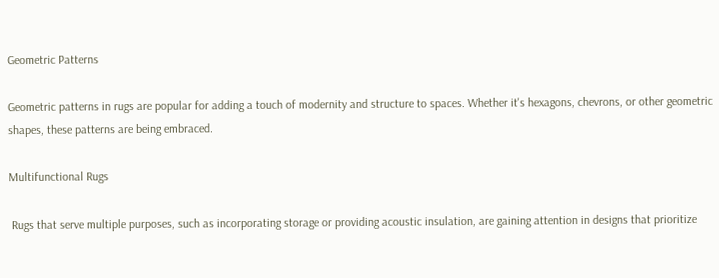Geometric Patterns

Geometric patterns in rugs are popular for adding a touch of modernity and structure to spaces. Whether it's hexagons, chevrons, or other geometric shapes, these patterns are being embraced.

Multifunctional Rugs

 Rugs that serve multiple purposes, such as incorporating storage or providing acoustic insulation, are gaining attention in designs that prioritize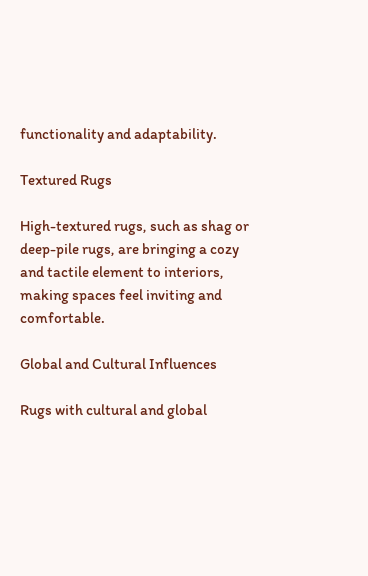functionality and adaptability.

Textured Rugs

High-textured rugs, such as shag or deep-pile rugs, are bringing a cozy and tactile element to interiors, making spaces feel inviting and comfortable.

Global and Cultural Influences

Rugs with cultural and global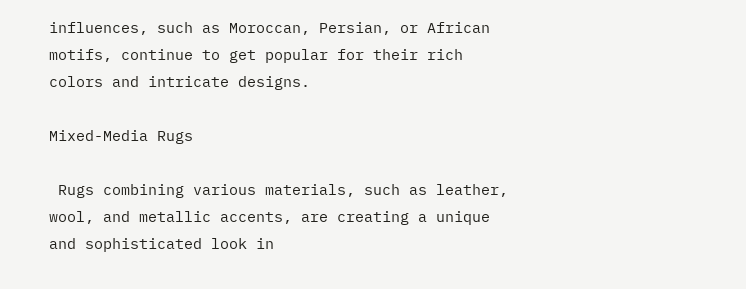influences, such as Moroccan, Persian, or African motifs, continue to get popular for their rich colors and intricate designs.

Mixed-Media Rugs

 Rugs combining various materials, such as leather, wool, and metallic accents, are creating a unique and sophisticated look in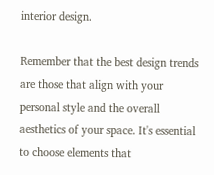interior design.

Remember that the best design trends are those that align with your personal style and the overall aesthetics of your space. It's essential to choose elements that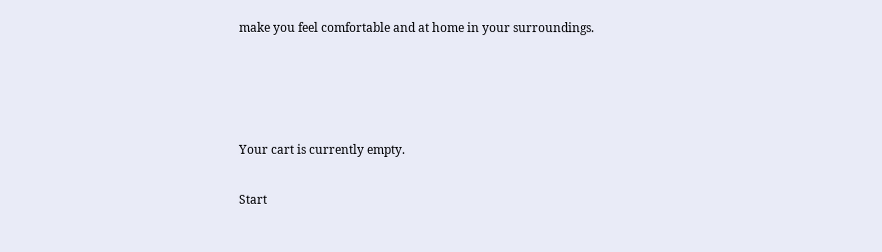make you feel comfortable and at home in your surroundings.




Your cart is currently empty.

Start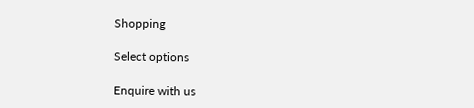Shopping

Select options

Enquire with us